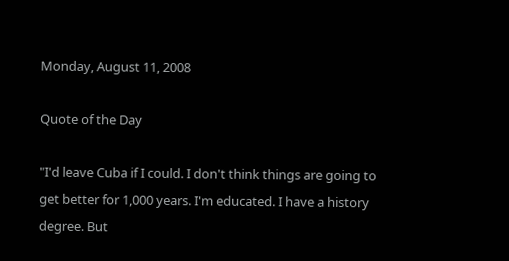Monday, August 11, 2008

Quote of the Day

"I'd leave Cuba if I could. I don't think things are going to get better for 1,000 years. I'm educated. I have a history degree. But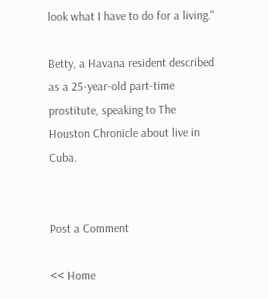look what I have to do for a living."

Betty, a Havana resident described as a 25-year-old part-time prostitute, speaking to The Houston Chronicle about live in Cuba.


Post a Comment

<< Home